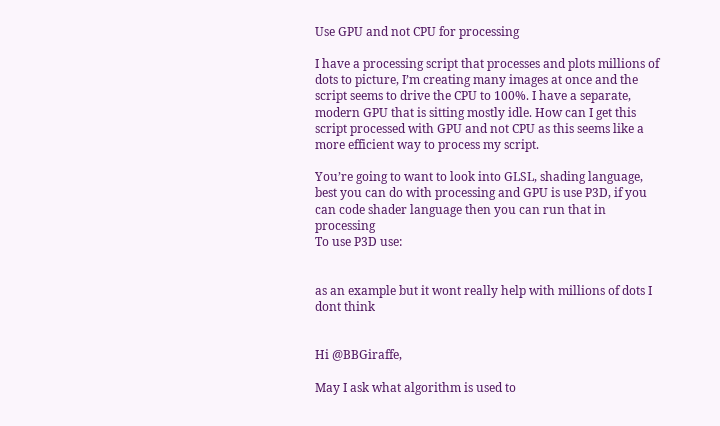Use GPU and not CPU for processing

I have a processing script that processes and plots millions of dots to picture, I’m creating many images at once and the script seems to drive the CPU to 100%. I have a separate, modern GPU that is sitting mostly idle. How can I get this script processed with GPU and not CPU as this seems like a more efficient way to process my script.

You’re going to want to look into GLSL, shading language, best you can do with processing and GPU is use P3D, if you can code shader language then you can run that in processing
To use P3D use:


as an example but it wont really help with millions of dots I dont think


Hi @BBGiraffe,

May I ask what algorithm is used to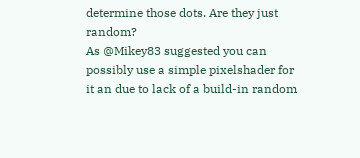determine those dots. Are they just random?
As @Mikey83 suggested you can possibly use a simple pixelshader for it an due to lack of a build-in random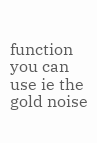function you can use ie the gold noise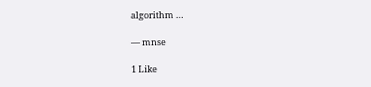algorithm …

— mnse

1 Like